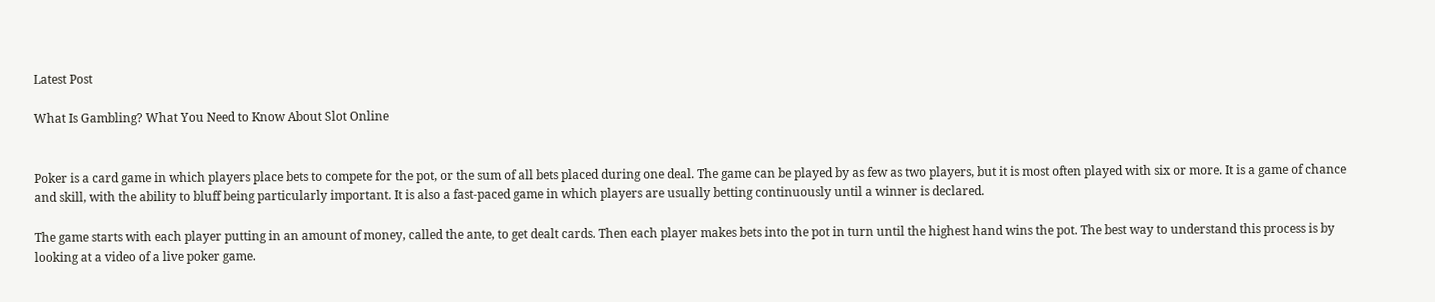Latest Post

What Is Gambling? What You Need to Know About Slot Online


Poker is a card game in which players place bets to compete for the pot, or the sum of all bets placed during one deal. The game can be played by as few as two players, but it is most often played with six or more. It is a game of chance and skill, with the ability to bluff being particularly important. It is also a fast-paced game in which players are usually betting continuously until a winner is declared.

The game starts with each player putting in an amount of money, called the ante, to get dealt cards. Then each player makes bets into the pot in turn until the highest hand wins the pot. The best way to understand this process is by looking at a video of a live poker game.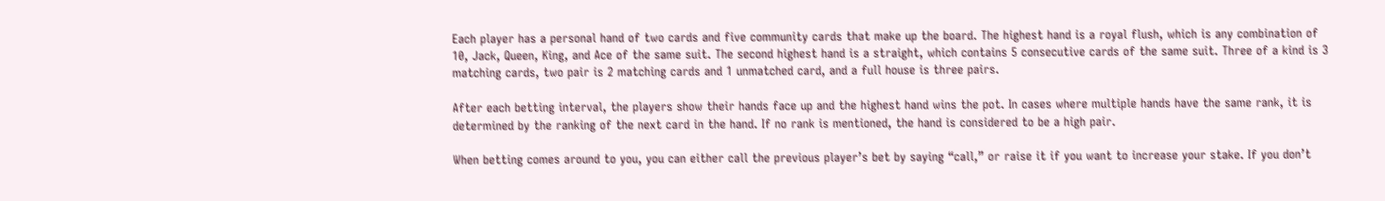Each player has a personal hand of two cards and five community cards that make up the board. The highest hand is a royal flush, which is any combination of 10, Jack, Queen, King, and Ace of the same suit. The second highest hand is a straight, which contains 5 consecutive cards of the same suit. Three of a kind is 3 matching cards, two pair is 2 matching cards and 1 unmatched card, and a full house is three pairs.

After each betting interval, the players show their hands face up and the highest hand wins the pot. In cases where multiple hands have the same rank, it is determined by the ranking of the next card in the hand. If no rank is mentioned, the hand is considered to be a high pair.

When betting comes around to you, you can either call the previous player’s bet by saying “call,” or raise it if you want to increase your stake. If you don’t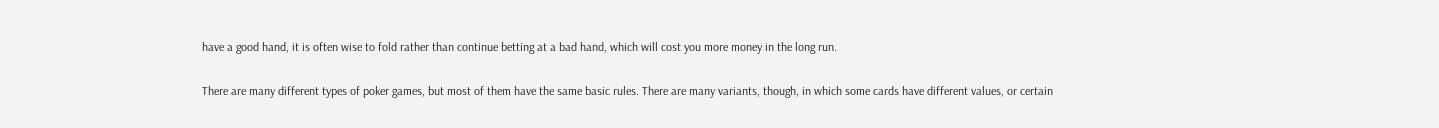have a good hand, it is often wise to fold rather than continue betting at a bad hand, which will cost you more money in the long run.

There are many different types of poker games, but most of them have the same basic rules. There are many variants, though, in which some cards have different values, or certain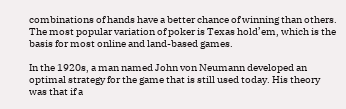combinations of hands have a better chance of winning than others. The most popular variation of poker is Texas hold’em, which is the basis for most online and land-based games.

In the 1920s, a man named John von Neumann developed an optimal strategy for the game that is still used today. His theory was that if a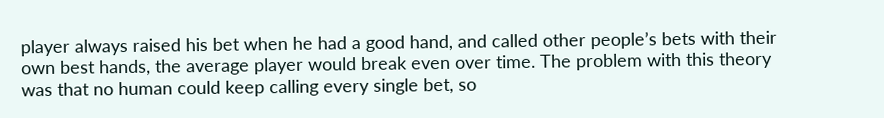player always raised his bet when he had a good hand, and called other people’s bets with their own best hands, the average player would break even over time. The problem with this theory was that no human could keep calling every single bet, so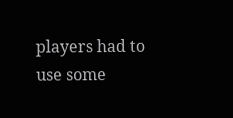players had to use some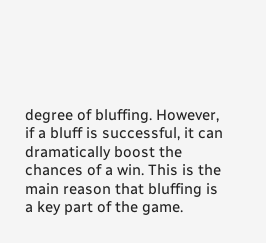degree of bluffing. However, if a bluff is successful, it can dramatically boost the chances of a win. This is the main reason that bluffing is a key part of the game.